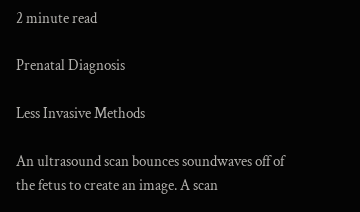2 minute read

Prenatal Diagnosis

Less Invasive Methods

An ultrasound scan bounces soundwaves off of the fetus to create an image. A scan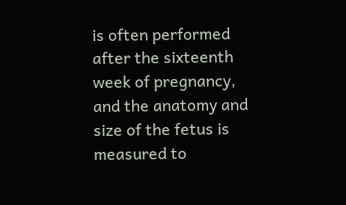is often performed after the sixteenth week of pregnancy, and the anatomy and size of the fetus is measured to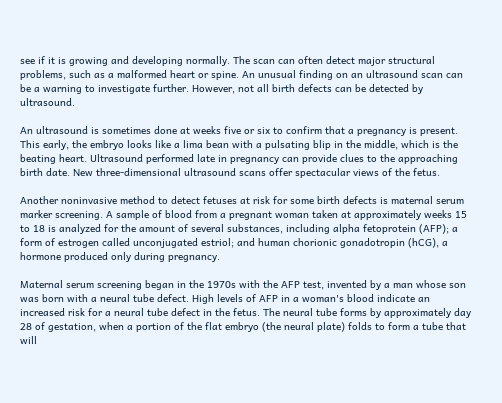see if it is growing and developing normally. The scan can often detect major structural problems, such as a malformed heart or spine. An unusual finding on an ultrasound scan can be a warning to investigate further. However, not all birth defects can be detected by ultrasound.

An ultrasound is sometimes done at weeks five or six to confirm that a pregnancy is present. This early, the embryo looks like a lima bean with a pulsating blip in the middle, which is the beating heart. Ultrasound performed late in pregnancy can provide clues to the approaching birth date. New three-dimensional ultrasound scans offer spectacular views of the fetus.

Another noninvasive method to detect fetuses at risk for some birth defects is maternal serum marker screening. A sample of blood from a pregnant woman taken at approximately weeks 15 to 18 is analyzed for the amount of several substances, including alpha fetoprotein (AFP); a form of estrogen called unconjugated estriol; and human chorionic gonadotropin (hCG), a hormone produced only during pregnancy.

Maternal serum screening began in the 1970s with the AFP test, invented by a man whose son was born with a neural tube defect. High levels of AFP in a woman's blood indicate an increased risk for a neural tube defect in the fetus. The neural tube forms by approximately day 28 of gestation, when a portion of the flat embryo (the neural plate) folds to form a tube that will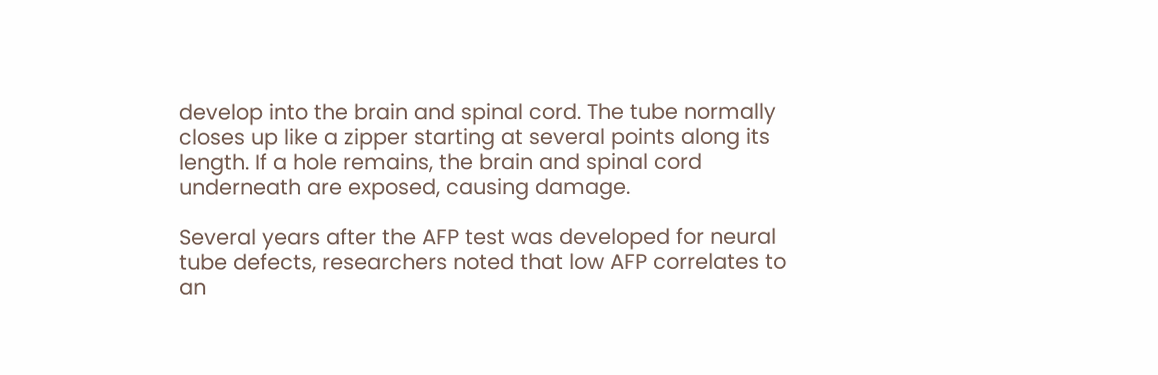develop into the brain and spinal cord. The tube normally closes up like a zipper starting at several points along its length. If a hole remains, the brain and spinal cord underneath are exposed, causing damage.

Several years after the AFP test was developed for neural tube defects, researchers noted that low AFP correlates to an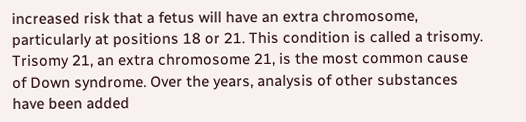increased risk that a fetus will have an extra chromosome, particularly at positions 18 or 21. This condition is called a trisomy. Trisomy 21, an extra chromosome 21, is the most common cause of Down syndrome. Over the years, analysis of other substances have been added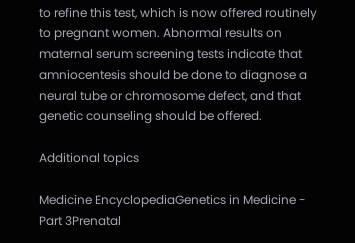to refine this test, which is now offered routinely to pregnant women. Abnormal results on maternal serum screening tests indicate that amniocentesis should be done to diagnose a neural tube or chromosome defect, and that genetic counseling should be offered.

Additional topics

Medicine EncyclopediaGenetics in Medicine - Part 3Prenatal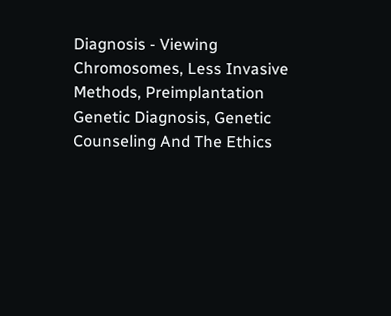Diagnosis - Viewing Chromosomes, Less Invasive Methods, Preimplantation Genetic Diagnosis, Genetic Counseling And The Ethics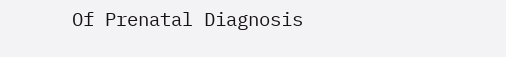Of Prenatal Diagnosis